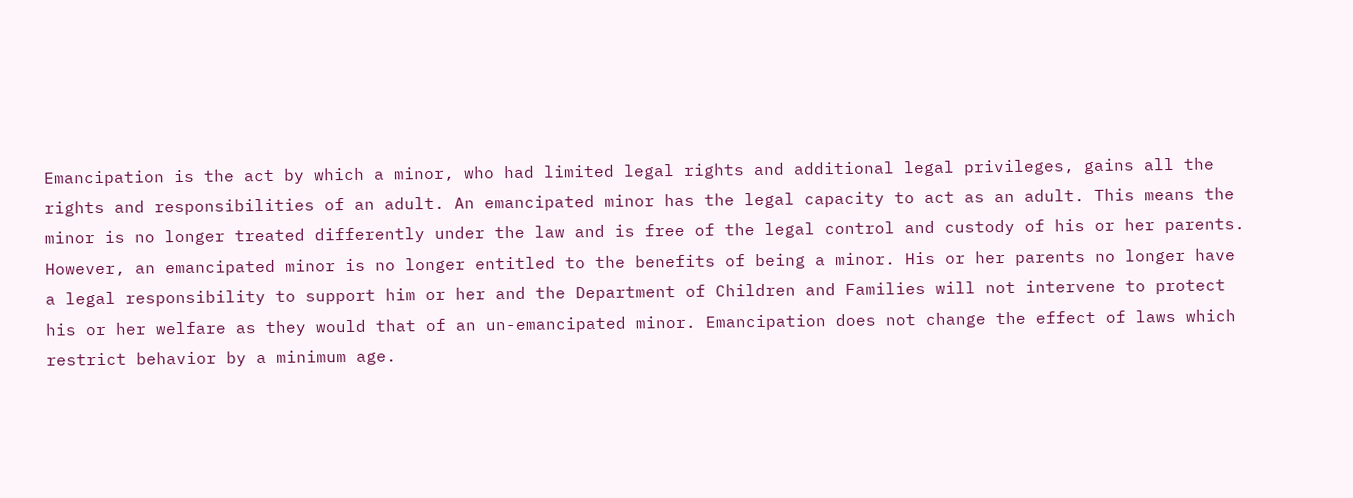Emancipation is the act by which a minor, who had limited legal rights and additional legal privileges, gains all the rights and responsibilities of an adult. An emancipated minor has the legal capacity to act as an adult. This means the minor is no longer treated differently under the law and is free of the legal control and custody of his or her parents. However, an emancipated minor is no longer entitled to the benefits of being a minor. His or her parents no longer have a legal responsibility to support him or her and the Department of Children and Families will not intervene to protect his or her welfare as they would that of an un-emancipated minor. Emancipation does not change the effect of laws which restrict behavior by a minimum age.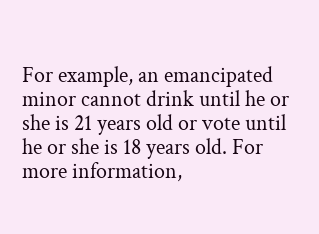For example, an emancipated minor cannot drink until he or she is 21 years old or vote until he or she is 18 years old. For more information,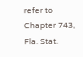refer to Chapter 743, Fla. Stat.